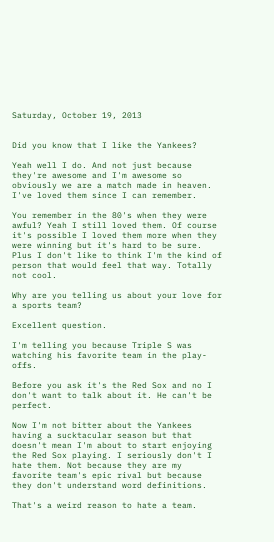Saturday, October 19, 2013


Did you know that I like the Yankees?

Yeah well I do. And not just because they're awesome and I'm awesome so obviously we are a match made in heaven. I've loved them since I can remember.

You remember in the 80's when they were awful? Yeah I still loved them. Of course it's possible I loved them more when they were winning but it's hard to be sure. Plus I don't like to think I'm the kind of person that would feel that way. Totally not cool.

Why are you telling us about your love for a sports team?

Excellent question.

I'm telling you because Triple S was watching his favorite team in the play-offs.

Before you ask it's the Red Sox and no I don't want to talk about it. He can't be perfect.

Now I'm not bitter about the Yankees having a sucktacular season but that doesn't mean I'm about to start enjoying the Red Sox playing. I seriously don't I hate them. Not because they are my favorite team's epic rival but because they don't understand word definitions.

That's a weird reason to hate a team.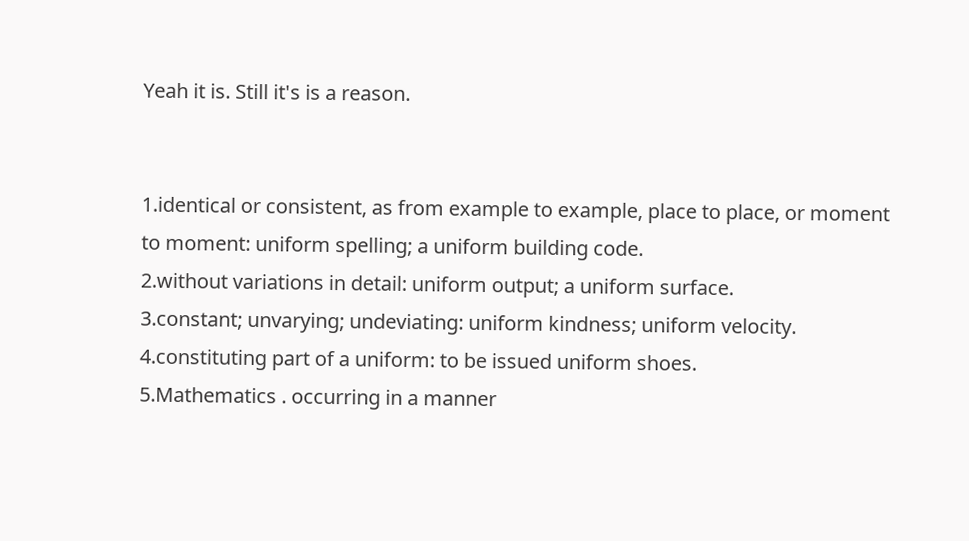Yeah it is. Still it's is a reason.


1.identical or consistent, as from example to example, place to place, or moment to moment: uniform spelling; a uniform building code.
2.without variations in detail: uniform output; a uniform surface.
3.constant; unvarying; undeviating: uniform kindness; uniform velocity.
4.constituting part of a uniform: to be issued uniform shoes.
5.Mathematics . occurring in a manner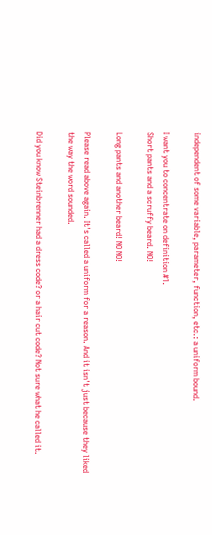independent of some variable, parameter, function, etc.: a uniform bound.

I want you to concentrate on definition #1.
Short pants and a scruffy beard. NO!

Long pants and another beard! NO NO!

Please read above again. It's called a uniform for a reason. And it isn't just because they liked the way the word sounded.

Did you know Steinbrenner had a dress code? or a hair cut code? Not sure what he called it.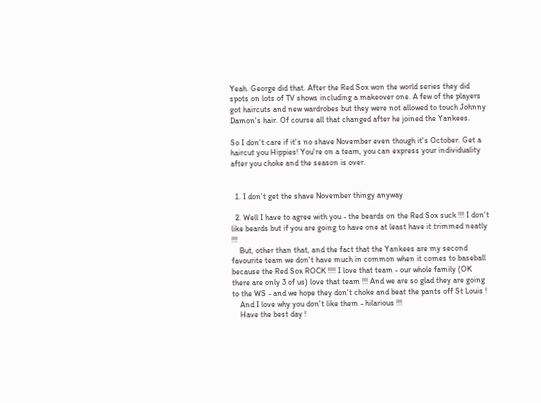Yeah. George did that. After the Red Sox won the world series they did spots on lots of TV shows including a makeover one. A few of the players got haircuts and new wardrobes but they were not allowed to touch Johnny Damon's hair. Of course all that changed after he joined the Yankees.

So I don't care if it's no shave November even though it's October. Get a haircut you Hippies! You're on a team, you can express your individuality after you choke and the season is over.


  1. I don't get the shave November thingy anyway

  2. Well I have to agree with you - the beards on the Red Sox suck !!! I don't like beards but if you are going to have one at least have it trimmed neatly !!!
    But, other than that, and the fact that the Yankees are my second favourite team we don't have much in common when it comes to baseball because the Red Sox ROCK !!!! I love that team - our whole family (OK there are only 3 of us) love that team !!! And we are so glad they are going to the WS - and we hope they don't choke and beat the pants off St Louis !
    And I love why you don't like them - hilarious !!!
    Have the best day !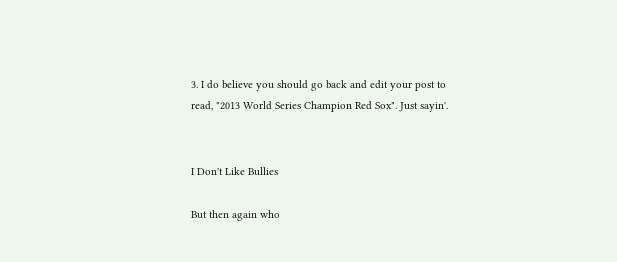3. I do believe you should go back and edit your post to read, "2013 World Series Champion Red Sox". Just sayin'.


I Don't Like Bullies

But then again who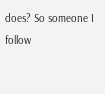does? So someone I follow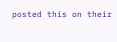posted this on their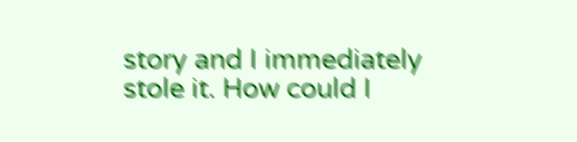story and I immediately stole it. How could I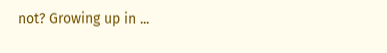not? Growing up in ...